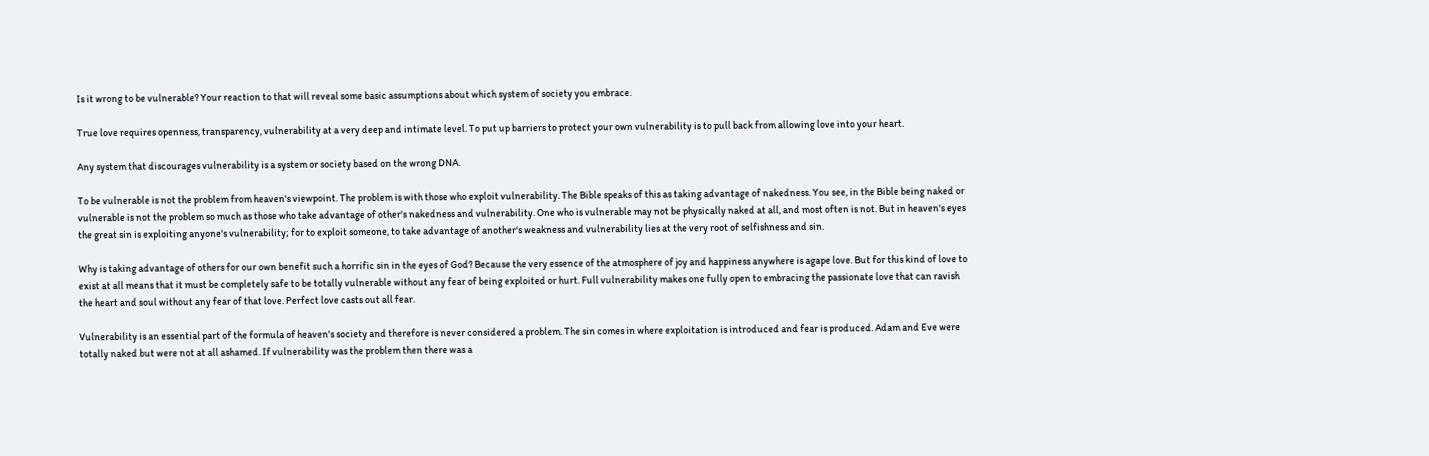Is it wrong to be vulnerable? Your reaction to that will reveal some basic assumptions about which system of society you embrace.

True love requires openness, transparency, vulnerability at a very deep and intimate level. To put up barriers to protect your own vulnerability is to pull back from allowing love into your heart.

Any system that discourages vulnerability is a system or society based on the wrong DNA.

To be vulnerable is not the problem from heaven's viewpoint. The problem is with those who exploit vulnerability. The Bible speaks of this as taking advantage of nakedness. You see, in the Bible being naked or vulnerable is not the problem so much as those who take advantage of other's nakedness and vulnerability. One who is vulnerable may not be physically naked at all, and most often is not. But in heaven's eyes the great sin is exploiting anyone's vulnerability; for to exploit someone, to take advantage of another's weakness and vulnerability lies at the very root of selfishness and sin.

Why is taking advantage of others for our own benefit such a horrific sin in the eyes of God? Because the very essence of the atmosphere of joy and happiness anywhere is agape love. But for this kind of love to exist at all means that it must be completely safe to be totally vulnerable without any fear of being exploited or hurt. Full vulnerability makes one fully open to embracing the passionate love that can ravish the heart and soul without any fear of that love. Perfect love casts out all fear.

Vulnerability is an essential part of the formula of heaven's society and therefore is never considered a problem. The sin comes in where exploitation is introduced and fear is produced. Adam and Eve were totally naked but were not at all ashamed. If vulnerability was the problem then there was a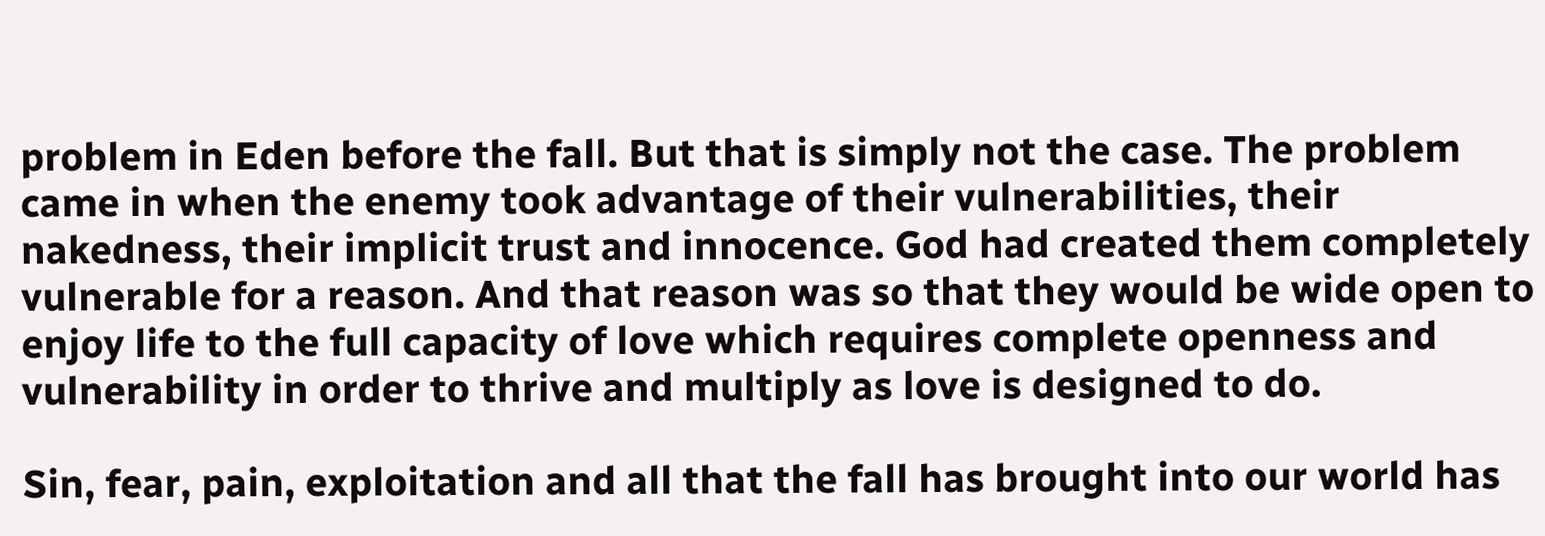problem in Eden before the fall. But that is simply not the case. The problem came in when the enemy took advantage of their vulnerabilities, their nakedness, their implicit trust and innocence. God had created them completely vulnerable for a reason. And that reason was so that they would be wide open to enjoy life to the full capacity of love which requires complete openness and vulnerability in order to thrive and multiply as love is designed to do.

Sin, fear, pain, exploitation and all that the fall has brought into our world has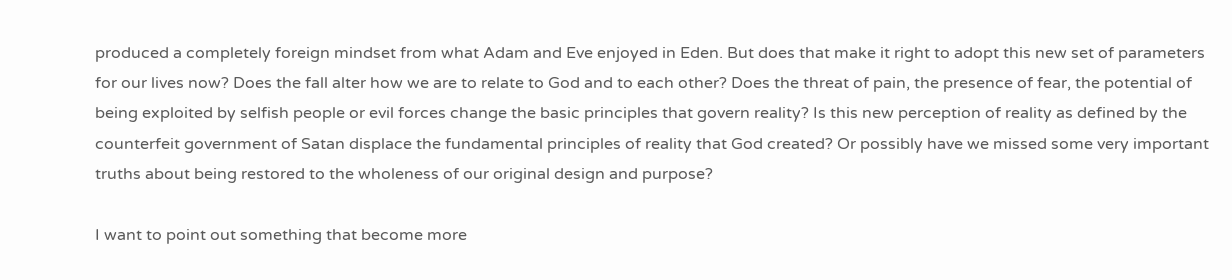produced a completely foreign mindset from what Adam and Eve enjoyed in Eden. But does that make it right to adopt this new set of parameters for our lives now? Does the fall alter how we are to relate to God and to each other? Does the threat of pain, the presence of fear, the potential of being exploited by selfish people or evil forces change the basic principles that govern reality? Is this new perception of reality as defined by the counterfeit government of Satan displace the fundamental principles of reality that God created? Or possibly have we missed some very important truths about being restored to the wholeness of our original design and purpose?

I want to point out something that become more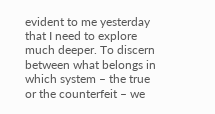evident to me yesterday that I need to explore much deeper. To discern between what belongs in which system – the true or the counterfeit – we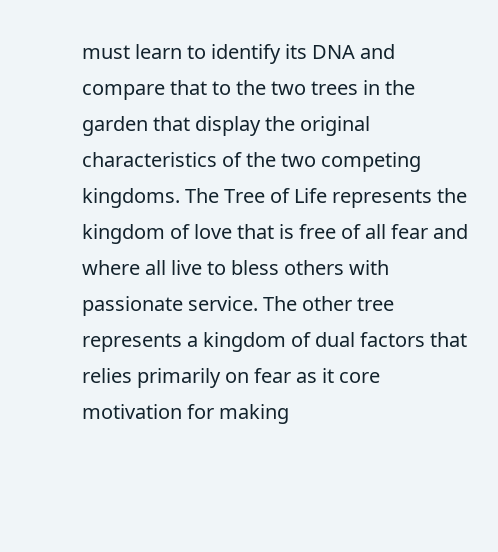must learn to identify its DNA and compare that to the two trees in the garden that display the original characteristics of the two competing kingdoms. The Tree of Life represents the kingdom of love that is free of all fear and where all live to bless others with passionate service. The other tree represents a kingdom of dual factors that relies primarily on fear as it core motivation for making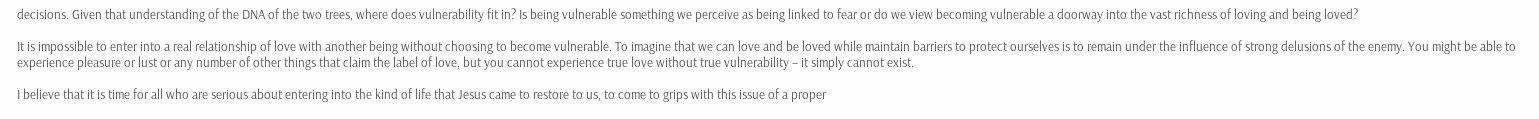decisions. Given that understanding of the DNA of the two trees, where does vulnerability fit in? Is being vulnerable something we perceive as being linked to fear or do we view becoming vulnerable a doorway into the vast richness of loving and being loved?

It is impossible to enter into a real relationship of love with another being without choosing to become vulnerable. To imagine that we can love and be loved while maintain barriers to protect ourselves is to remain under the influence of strong delusions of the enemy. You might be able to experience pleasure or lust or any number of other things that claim the label of love, but you cannot experience true love without true vulnerability – it simply cannot exist.

I believe that it is time for all who are serious about entering into the kind of life that Jesus came to restore to us, to come to grips with this issue of a proper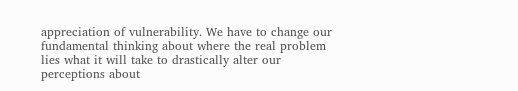appreciation of vulnerability. We have to change our fundamental thinking about where the real problem lies what it will take to drastically alter our perceptions about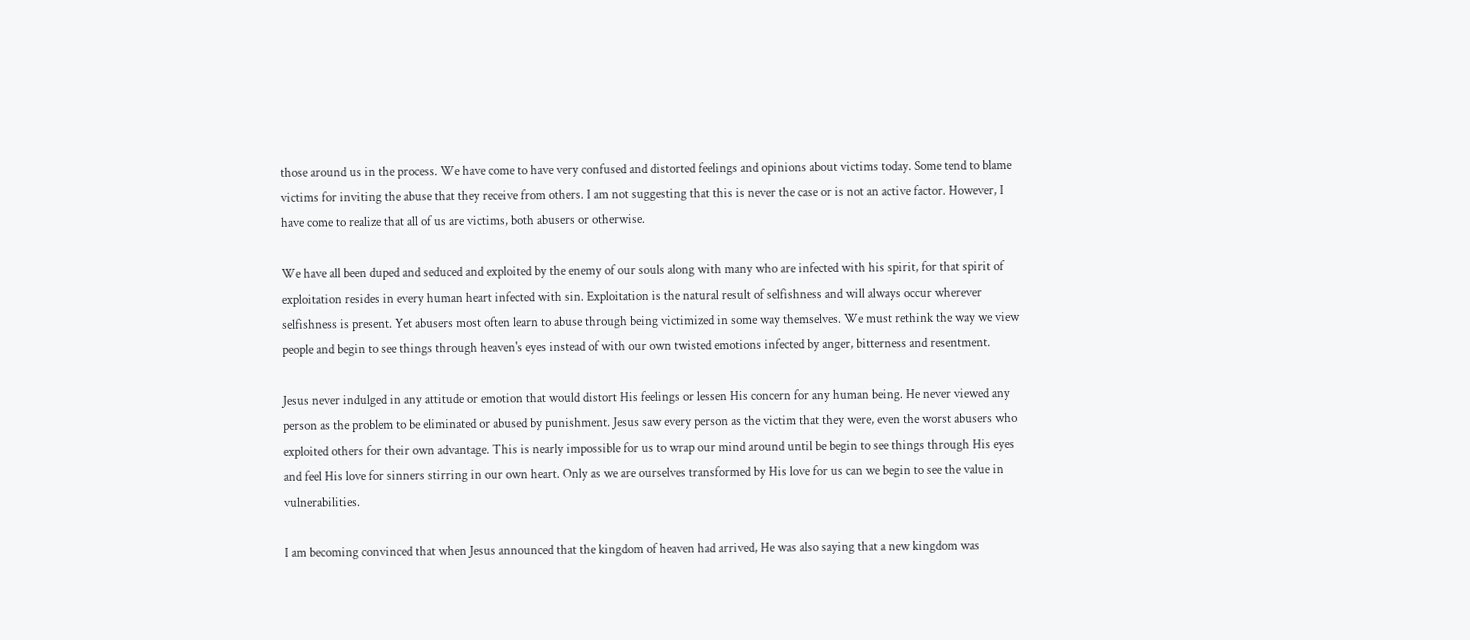those around us in the process. We have come to have very confused and distorted feelings and opinions about victims today. Some tend to blame victims for inviting the abuse that they receive from others. I am not suggesting that this is never the case or is not an active factor. However, I have come to realize that all of us are victims, both abusers or otherwise.

We have all been duped and seduced and exploited by the enemy of our souls along with many who are infected with his spirit, for that spirit of exploitation resides in every human heart infected with sin. Exploitation is the natural result of selfishness and will always occur wherever selfishness is present. Yet abusers most often learn to abuse through being victimized in some way themselves. We must rethink the way we view people and begin to see things through heaven's eyes instead of with our own twisted emotions infected by anger, bitterness and resentment.

Jesus never indulged in any attitude or emotion that would distort His feelings or lessen His concern for any human being. He never viewed any person as the problem to be eliminated or abused by punishment. Jesus saw every person as the victim that they were, even the worst abusers who exploited others for their own advantage. This is nearly impossible for us to wrap our mind around until be begin to see things through His eyes and feel His love for sinners stirring in our own heart. Only as we are ourselves transformed by His love for us can we begin to see the value in vulnerabilities.

I am becoming convinced that when Jesus announced that the kingdom of heaven had arrived, He was also saying that a new kingdom was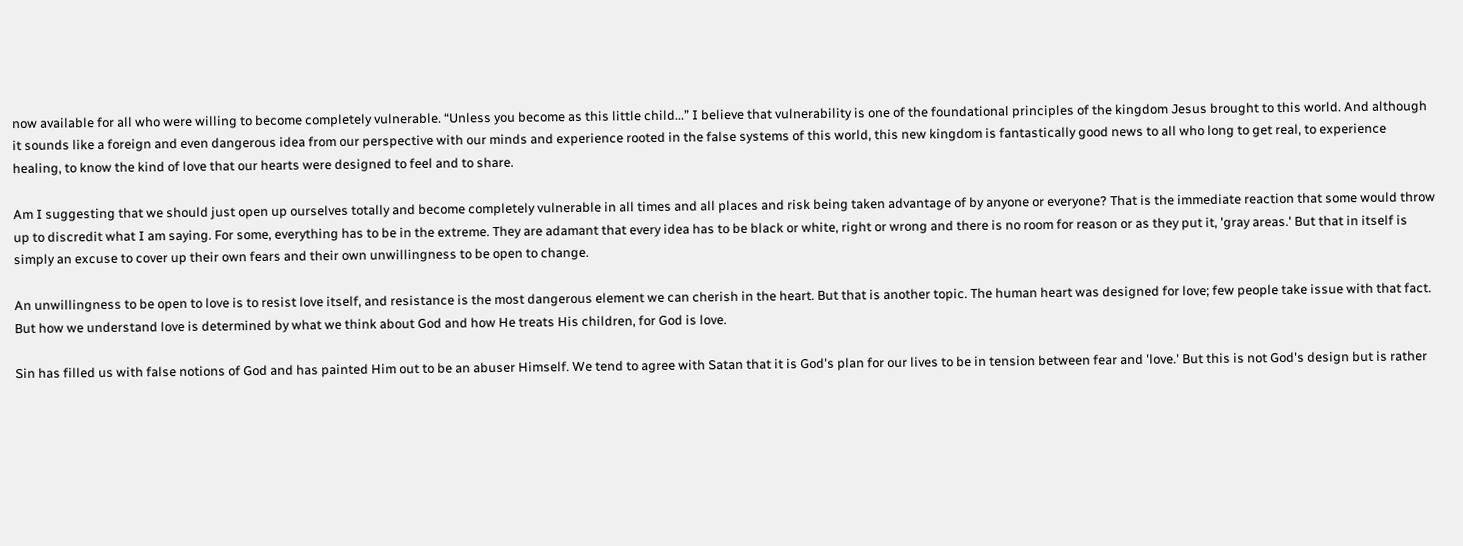now available for all who were willing to become completely vulnerable. “Unless you become as this little child...” I believe that vulnerability is one of the foundational principles of the kingdom Jesus brought to this world. And although it sounds like a foreign and even dangerous idea from our perspective with our minds and experience rooted in the false systems of this world, this new kingdom is fantastically good news to all who long to get real, to experience healing, to know the kind of love that our hearts were designed to feel and to share.

Am I suggesting that we should just open up ourselves totally and become completely vulnerable in all times and all places and risk being taken advantage of by anyone or everyone? That is the immediate reaction that some would throw up to discredit what I am saying. For some, everything has to be in the extreme. They are adamant that every idea has to be black or white, right or wrong and there is no room for reason or as they put it, 'gray areas.' But that in itself is simply an excuse to cover up their own fears and their own unwillingness to be open to change.

An unwillingness to be open to love is to resist love itself, and resistance is the most dangerous element we can cherish in the heart. But that is another topic. The human heart was designed for love; few people take issue with that fact. But how we understand love is determined by what we think about God and how He treats His children, for God is love.

Sin has filled us with false notions of God and has painted Him out to be an abuser Himself. We tend to agree with Satan that it is God's plan for our lives to be in tension between fear and 'love.' But this is not God's design but is rather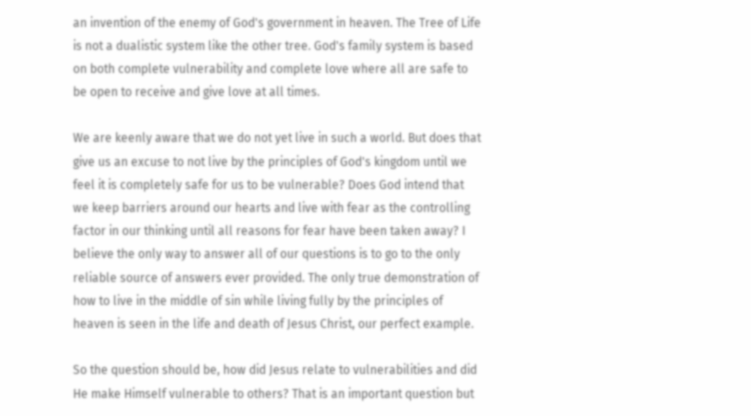an invention of the enemy of God's government in heaven. The Tree of Life is not a dualistic system like the other tree. God's family system is based on both complete vulnerability and complete love where all are safe to be open to receive and give love at all times.

We are keenly aware that we do not yet live in such a world. But does that give us an excuse to not live by the principles of God's kingdom until we feel it is completely safe for us to be vulnerable? Does God intend that we keep barriers around our hearts and live with fear as the controlling factor in our thinking until all reasons for fear have been taken away? I believe the only way to answer all of our questions is to go to the only reliable source of answers ever provided. The only true demonstration of how to live in the middle of sin while living fully by the principles of heaven is seen in the life and death of Jesus Christ, our perfect example.

So the question should be, how did Jesus relate to vulnerabilities and did He make Himself vulnerable to others? That is an important question but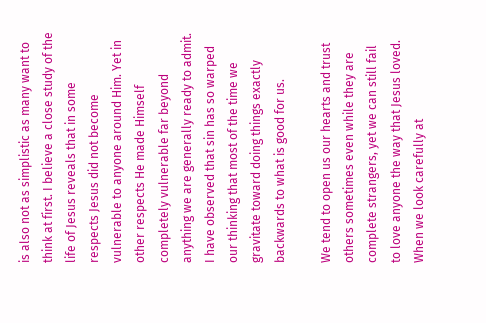is also not as simplistic as many want to think at first. I believe a close study of the life of Jesus reveals that in some respects Jesus did not become vulnerable to anyone around Him. Yet in other respects He made Himself completely vulnerable far beyond anything we are generally ready to admit. I have observed that sin has so warped our thinking that most of the time we gravitate toward doing things exactly backwards to what is good for us.

We tend to open us our hearts and trust others sometimes even while they are complete strangers, yet we can still fail to love anyone the way that Jesus loved. When we look carefully at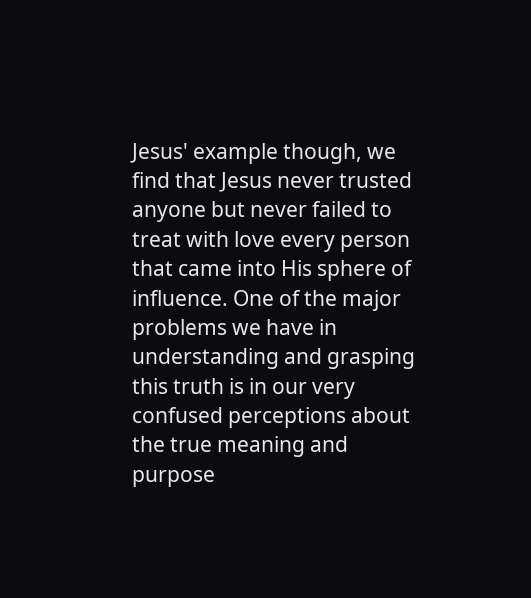Jesus' example though, we find that Jesus never trusted anyone but never failed to treat with love every person that came into His sphere of influence. One of the major problems we have in understanding and grasping this truth is in our very confused perceptions about the true meaning and purpose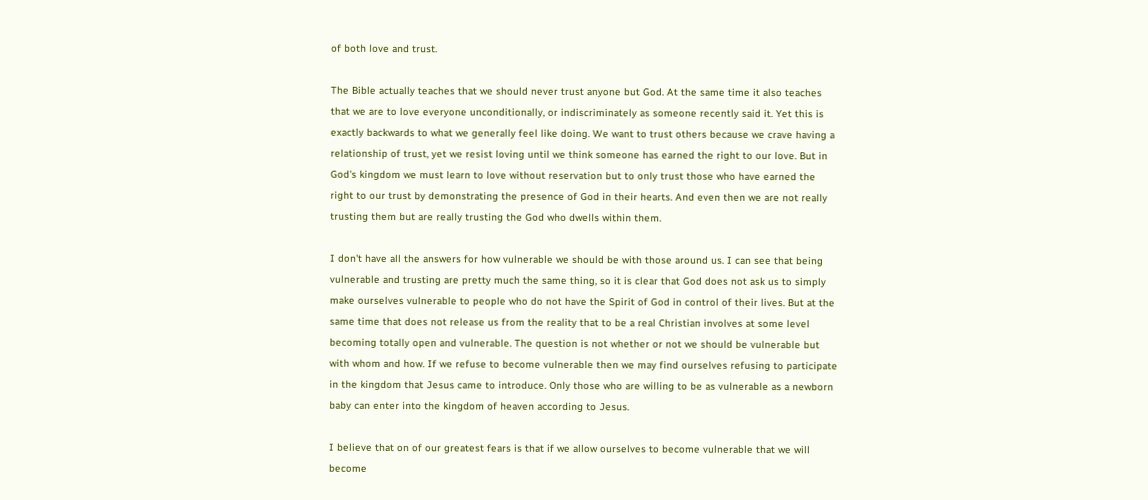of both love and trust.

The Bible actually teaches that we should never trust anyone but God. At the same time it also teaches that we are to love everyone unconditionally, or indiscriminately as someone recently said it. Yet this is exactly backwards to what we generally feel like doing. We want to trust others because we crave having a relationship of trust, yet we resist loving until we think someone has earned the right to our love. But in God's kingdom we must learn to love without reservation but to only trust those who have earned the right to our trust by demonstrating the presence of God in their hearts. And even then we are not really trusting them but are really trusting the God who dwells within them.

I don't have all the answers for how vulnerable we should be with those around us. I can see that being vulnerable and trusting are pretty much the same thing, so it is clear that God does not ask us to simply make ourselves vulnerable to people who do not have the Spirit of God in control of their lives. But at the same time that does not release us from the reality that to be a real Christian involves at some level becoming totally open and vulnerable. The question is not whether or not we should be vulnerable but with whom and how. If we refuse to become vulnerable then we may find ourselves refusing to participate in the kingdom that Jesus came to introduce. Only those who are willing to be as vulnerable as a newborn baby can enter into the kingdom of heaven according to Jesus.

I believe that on of our greatest fears is that if we allow ourselves to become vulnerable that we will become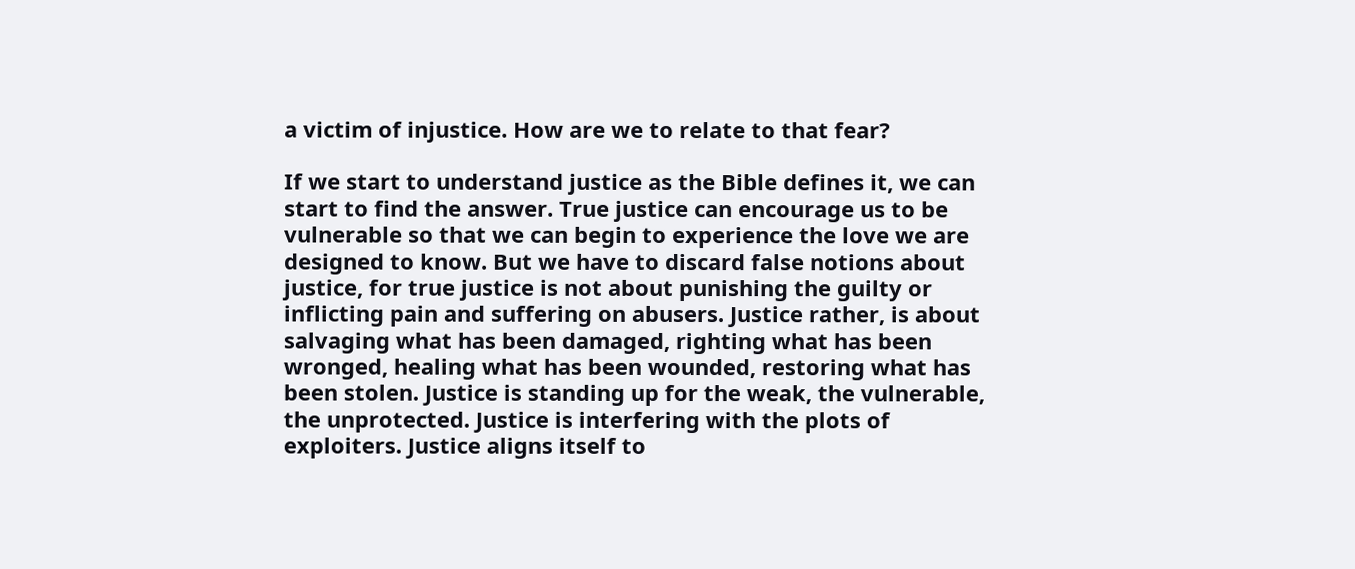a victim of injustice. How are we to relate to that fear?

If we start to understand justice as the Bible defines it, we can start to find the answer. True justice can encourage us to be vulnerable so that we can begin to experience the love we are designed to know. But we have to discard false notions about justice, for true justice is not about punishing the guilty or inflicting pain and suffering on abusers. Justice rather, is about salvaging what has been damaged, righting what has been wronged, healing what has been wounded, restoring what has been stolen. Justice is standing up for the weak, the vulnerable, the unprotected. Justice is interfering with the plots of exploiters. Justice aligns itself to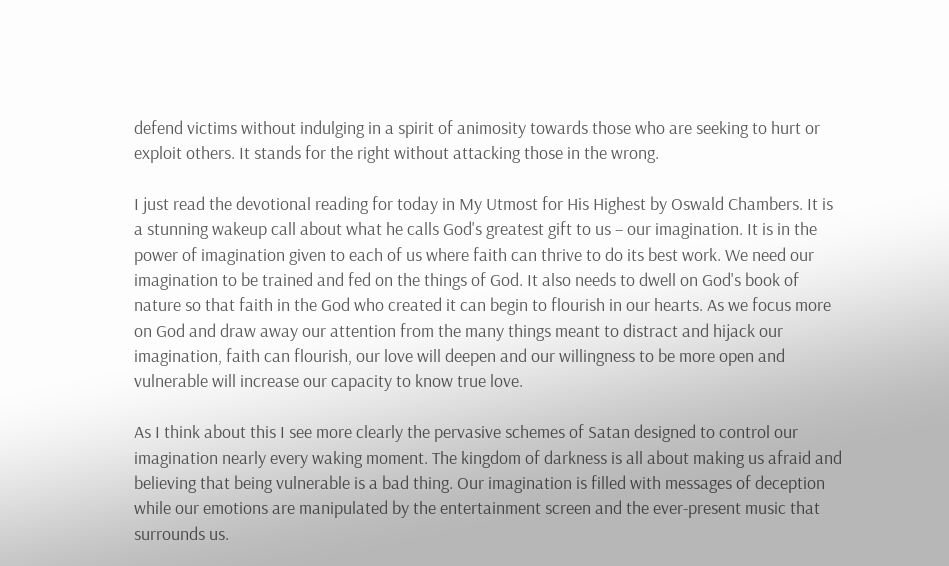defend victims without indulging in a spirit of animosity towards those who are seeking to hurt or exploit others. It stands for the right without attacking those in the wrong.

I just read the devotional reading for today in My Utmost for His Highest by Oswald Chambers. It is a stunning wakeup call about what he calls God's greatest gift to us – our imagination. It is in the power of imagination given to each of us where faith can thrive to do its best work. We need our imagination to be trained and fed on the things of God. It also needs to dwell on God's book of nature so that faith in the God who created it can begin to flourish in our hearts. As we focus more on God and draw away our attention from the many things meant to distract and hijack our imagination, faith can flourish, our love will deepen and our willingness to be more open and vulnerable will increase our capacity to know true love.

As I think about this I see more clearly the pervasive schemes of Satan designed to control our imagination nearly every waking moment. The kingdom of darkness is all about making us afraid and believing that being vulnerable is a bad thing. Our imagination is filled with messages of deception while our emotions are manipulated by the entertainment screen and the ever-present music that surrounds us.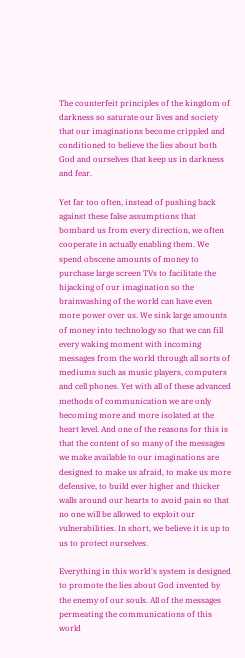The counterfeit principles of the kingdom of darkness so saturate our lives and society that our imaginations become crippled and conditioned to believe the lies about both God and ourselves that keep us in darkness and fear.

Yet far too often, instead of pushing back against these false assumptions that bombard us from every direction, we often cooperate in actually enabling them. We spend obscene amounts of money to purchase large screen TVs to facilitate the hijacking of our imagination so the brainwashing of the world can have even more power over us. We sink large amounts of money into technology so that we can fill every waking moment with incoming messages from the world through all sorts of mediums such as music players, computers and cell phones. Yet with all of these advanced methods of communication we are only becoming more and more isolated at the heart level. And one of the reasons for this is that the content of so many of the messages we make available to our imaginations are designed to make us afraid, to make us more defensive, to build ever higher and thicker walls around our hearts to avoid pain so that no one will be allowed to exploit our vulnerabilities. In short, we believe it is up to us to protect ourselves.

Everything in this world's system is designed to promote the lies about God invented by the enemy of our souls. All of the messages permeating the communications of this world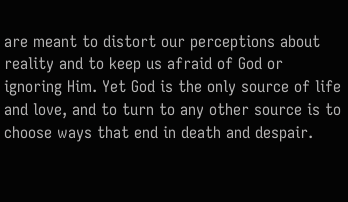are meant to distort our perceptions about reality and to keep us afraid of God or ignoring Him. Yet God is the only source of life and love, and to turn to any other source is to choose ways that end in death and despair.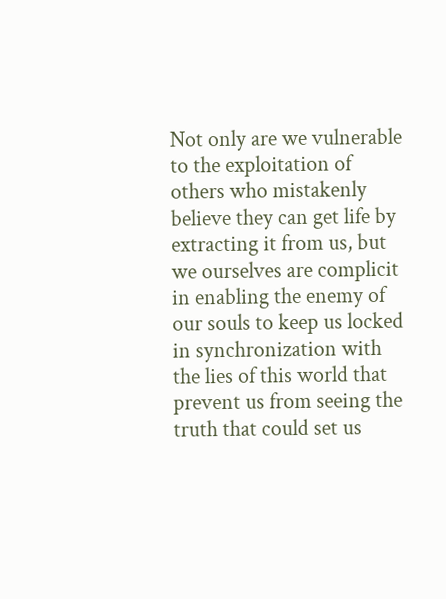Not only are we vulnerable to the exploitation of others who mistakenly believe they can get life by extracting it from us, but we ourselves are complicit in enabling the enemy of our souls to keep us locked in synchronization with the lies of this world that prevent us from seeing the truth that could set us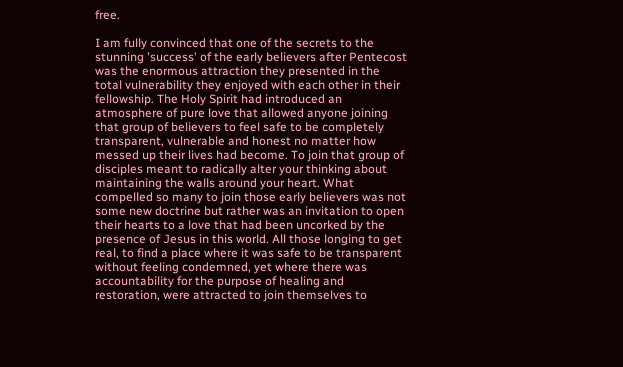free.

I am fully convinced that one of the secrets to the stunning 'success' of the early believers after Pentecost was the enormous attraction they presented in the total vulnerability they enjoyed with each other in their fellowship. The Holy Spirit had introduced an atmosphere of pure love that allowed anyone joining that group of believers to feel safe to be completely transparent, vulnerable and honest no matter how messed up their lives had become. To join that group of disciples meant to radically alter your thinking about maintaining the walls around your heart. What compelled so many to join those early believers was not some new doctrine but rather was an invitation to open their hearts to a love that had been uncorked by the presence of Jesus in this world. All those longing to get real, to find a place where it was safe to be transparent without feeling condemned, yet where there was accountability for the purpose of healing and restoration, were attracted to join themselves to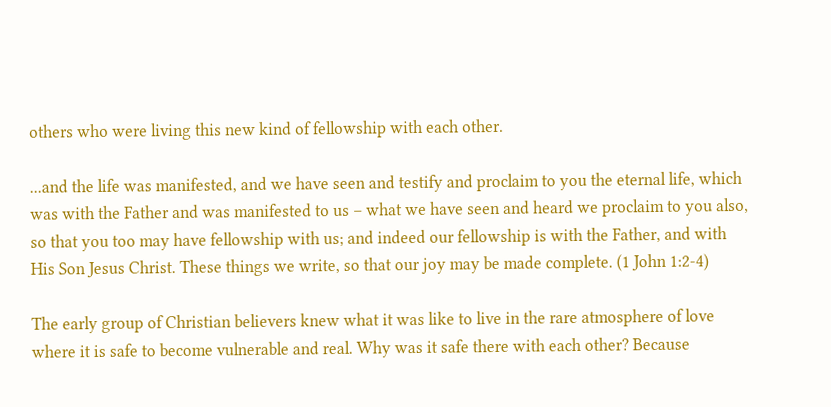others who were living this new kind of fellowship with each other.

...and the life was manifested, and we have seen and testify and proclaim to you the eternal life, which was with the Father and was manifested to us – what we have seen and heard we proclaim to you also, so that you too may have fellowship with us; and indeed our fellowship is with the Father, and with His Son Jesus Christ. These things we write, so that our joy may be made complete. (1 John 1:2-4)

The early group of Christian believers knew what it was like to live in the rare atmosphere of love where it is safe to become vulnerable and real. Why was it safe there with each other? Because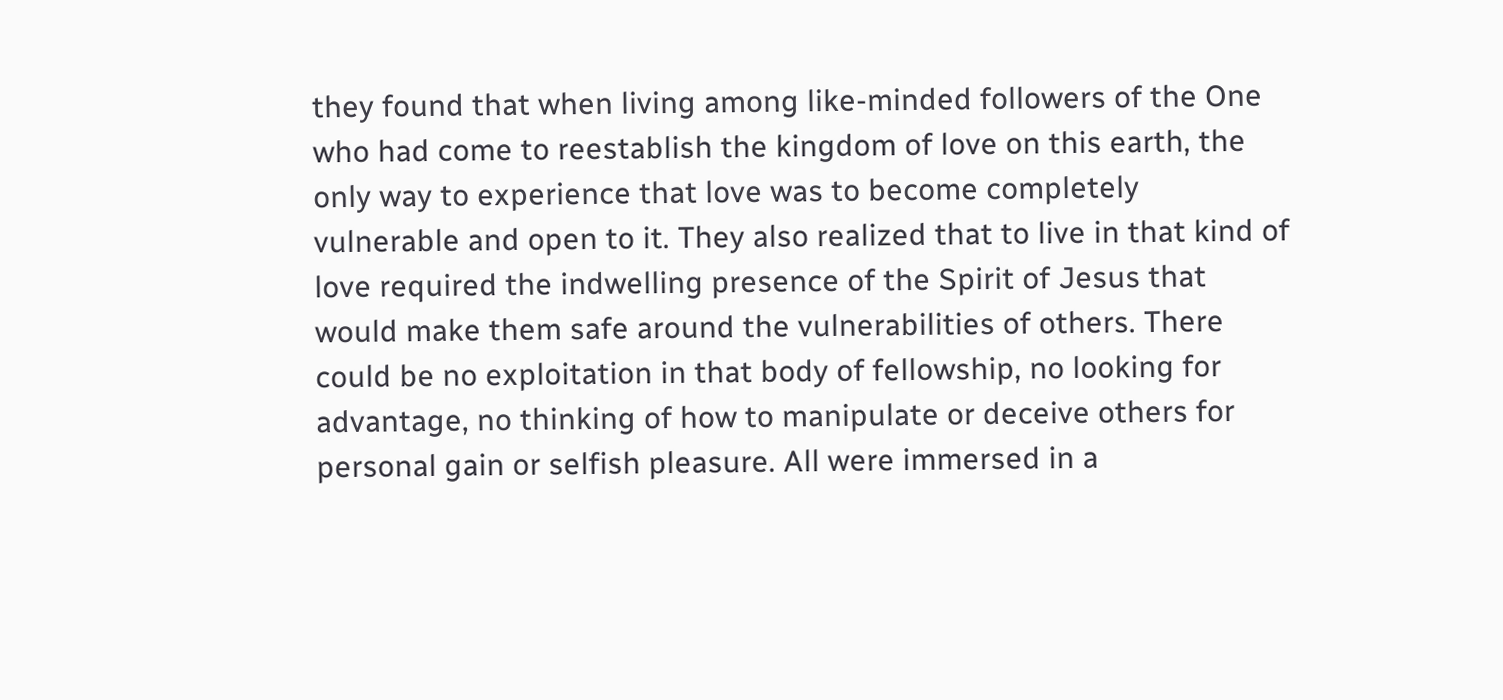they found that when living among like-minded followers of the One who had come to reestablish the kingdom of love on this earth, the only way to experience that love was to become completely vulnerable and open to it. They also realized that to live in that kind of love required the indwelling presence of the Spirit of Jesus that would make them safe around the vulnerabilities of others. There could be no exploitation in that body of fellowship, no looking for advantage, no thinking of how to manipulate or deceive others for personal gain or selfish pleasure. All were immersed in a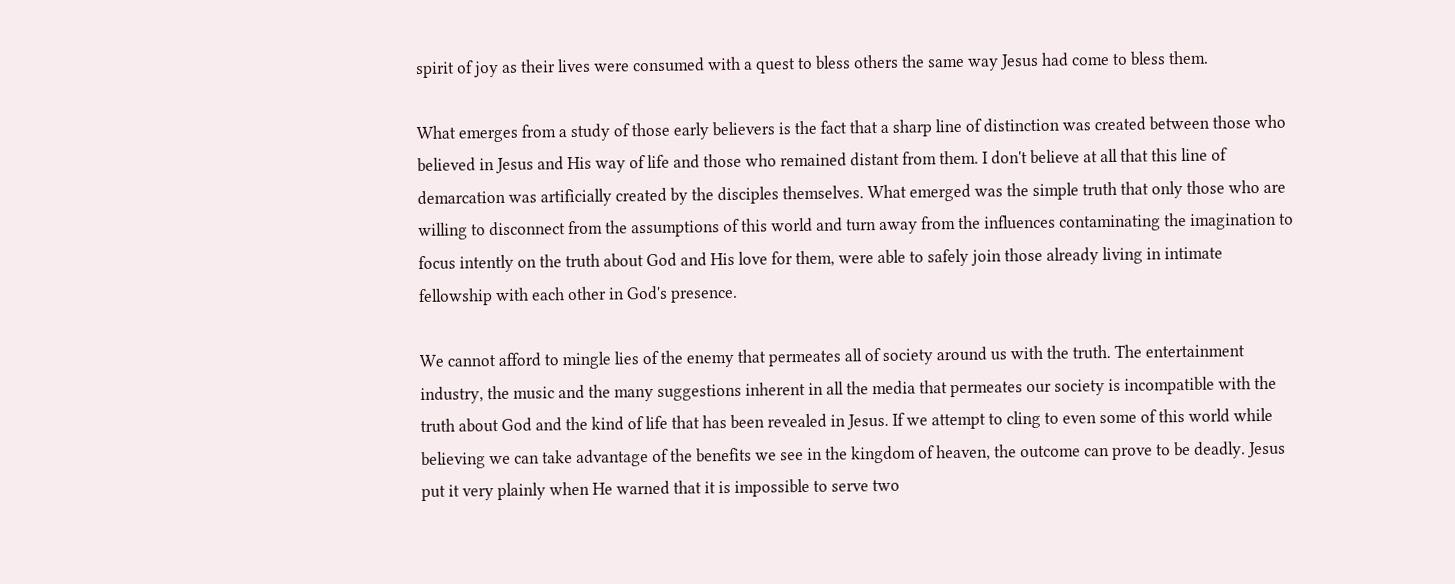spirit of joy as their lives were consumed with a quest to bless others the same way Jesus had come to bless them.

What emerges from a study of those early believers is the fact that a sharp line of distinction was created between those who believed in Jesus and His way of life and those who remained distant from them. I don't believe at all that this line of demarcation was artificially created by the disciples themselves. What emerged was the simple truth that only those who are willing to disconnect from the assumptions of this world and turn away from the influences contaminating the imagination to focus intently on the truth about God and His love for them, were able to safely join those already living in intimate fellowship with each other in God's presence.

We cannot afford to mingle lies of the enemy that permeates all of society around us with the truth. The entertainment industry, the music and the many suggestions inherent in all the media that permeates our society is incompatible with the truth about God and the kind of life that has been revealed in Jesus. If we attempt to cling to even some of this world while believing we can take advantage of the benefits we see in the kingdom of heaven, the outcome can prove to be deadly. Jesus put it very plainly when He warned that it is impossible to serve two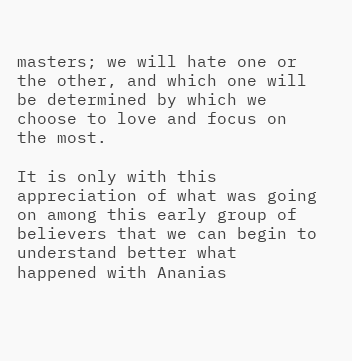masters; we will hate one or the other, and which one will be determined by which we choose to love and focus on the most.

It is only with this appreciation of what was going on among this early group of believers that we can begin to understand better what happened with Ananias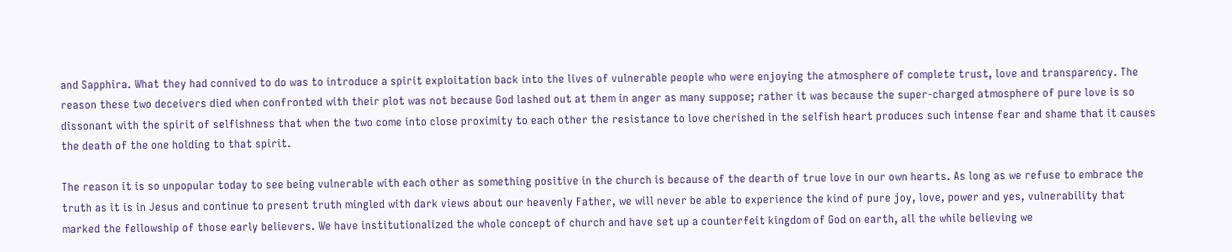and Sapphira. What they had connived to do was to introduce a spirit exploitation back into the lives of vulnerable people who were enjoying the atmosphere of complete trust, love and transparency. The reason these two deceivers died when confronted with their plot was not because God lashed out at them in anger as many suppose; rather it was because the super-charged atmosphere of pure love is so dissonant with the spirit of selfishness that when the two come into close proximity to each other the resistance to love cherished in the selfish heart produces such intense fear and shame that it causes the death of the one holding to that spirit.

The reason it is so unpopular today to see being vulnerable with each other as something positive in the church is because of the dearth of true love in our own hearts. As long as we refuse to embrace the truth as it is in Jesus and continue to present truth mingled with dark views about our heavenly Father, we will never be able to experience the kind of pure joy, love, power and yes, vulnerability that marked the fellowship of those early believers. We have institutionalized the whole concept of church and have set up a counterfeit kingdom of God on earth, all the while believing we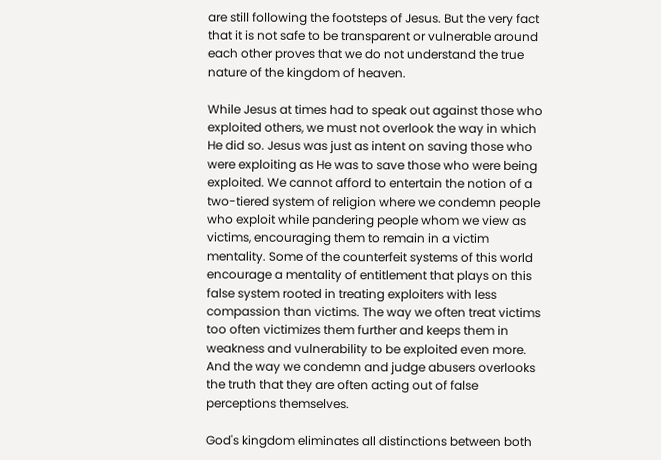are still following the footsteps of Jesus. But the very fact that it is not safe to be transparent or vulnerable around each other proves that we do not understand the true nature of the kingdom of heaven.

While Jesus at times had to speak out against those who exploited others, we must not overlook the way in which He did so. Jesus was just as intent on saving those who were exploiting as He was to save those who were being exploited. We cannot afford to entertain the notion of a two-tiered system of religion where we condemn people who exploit while pandering people whom we view as victims, encouraging them to remain in a victim mentality. Some of the counterfeit systems of this world encourage a mentality of entitlement that plays on this false system rooted in treating exploiters with less compassion than victims. The way we often treat victims too often victimizes them further and keeps them in weakness and vulnerability to be exploited even more. And the way we condemn and judge abusers overlooks the truth that they are often acting out of false perceptions themselves.

God's kingdom eliminates all distinctions between both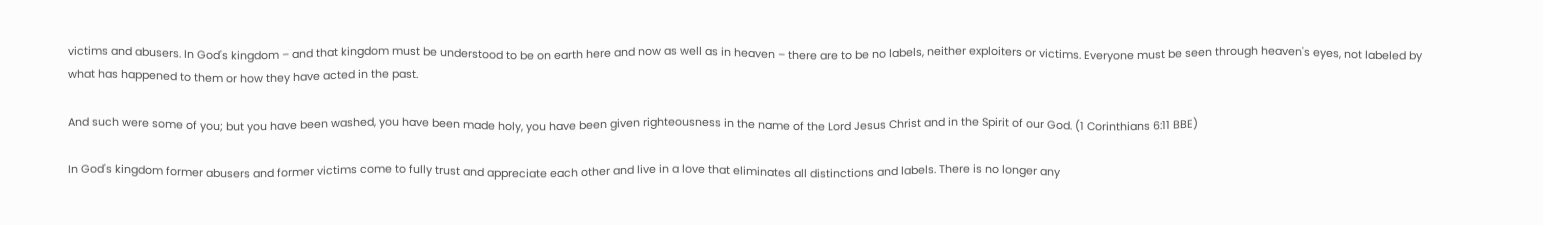victims and abusers. In God's kingdom – and that kingdom must be understood to be on earth here and now as well as in heaven – there are to be no labels, neither exploiters or victims. Everyone must be seen through heaven's eyes, not labeled by what has happened to them or how they have acted in the past.

And such were some of you; but you have been washed, you have been made holy, you have been given righteousness in the name of the Lord Jesus Christ and in the Spirit of our God. (1 Corinthians 6:11 BBE)

In God's kingdom former abusers and former victims come to fully trust and appreciate each other and live in a love that eliminates all distinctions and labels. There is no longer any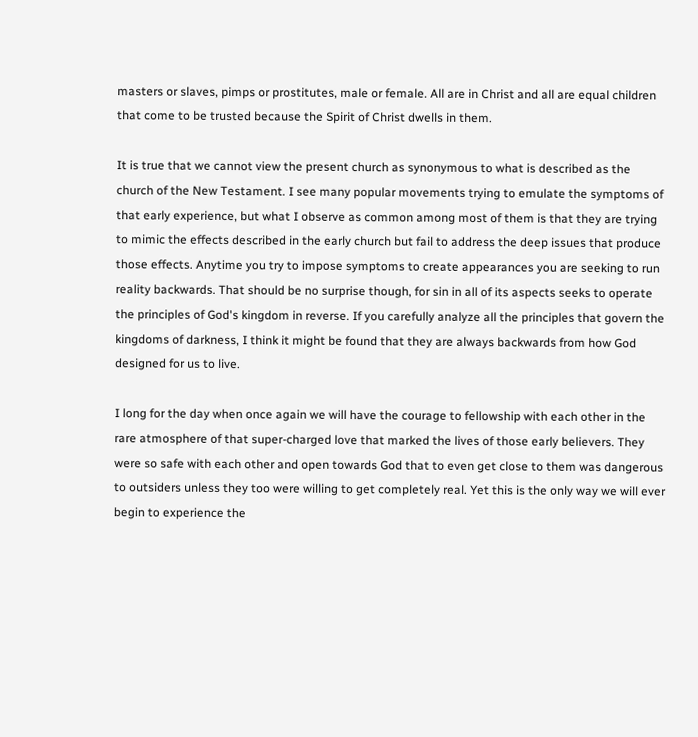masters or slaves, pimps or prostitutes, male or female. All are in Christ and all are equal children that come to be trusted because the Spirit of Christ dwells in them.

It is true that we cannot view the present church as synonymous to what is described as the church of the New Testament. I see many popular movements trying to emulate the symptoms of that early experience, but what I observe as common among most of them is that they are trying to mimic the effects described in the early church but fail to address the deep issues that produce those effects. Anytime you try to impose symptoms to create appearances you are seeking to run reality backwards. That should be no surprise though, for sin in all of its aspects seeks to operate the principles of God's kingdom in reverse. If you carefully analyze all the principles that govern the kingdoms of darkness, I think it might be found that they are always backwards from how God designed for us to live.

I long for the day when once again we will have the courage to fellowship with each other in the rare atmosphere of that super-charged love that marked the lives of those early believers. They were so safe with each other and open towards God that to even get close to them was dangerous to outsiders unless they too were willing to get completely real. Yet this is the only way we will ever begin to experience the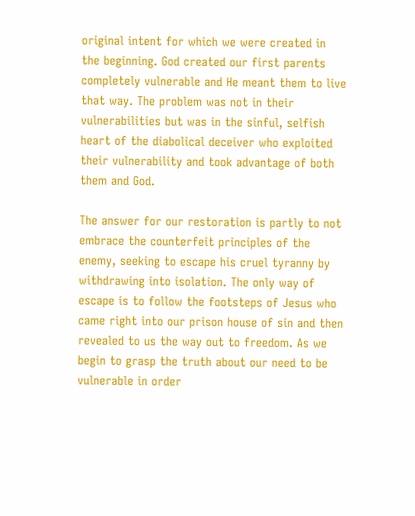original intent for which we were created in the beginning. God created our first parents completely vulnerable and He meant them to live that way. The problem was not in their vulnerabilities but was in the sinful, selfish heart of the diabolical deceiver who exploited their vulnerability and took advantage of both them and God.

The answer for our restoration is partly to not embrace the counterfeit principles of the enemy, seeking to escape his cruel tyranny by withdrawing into isolation. The only way of escape is to follow the footsteps of Jesus who came right into our prison house of sin and then revealed to us the way out to freedom. As we begin to grasp the truth about our need to be vulnerable in order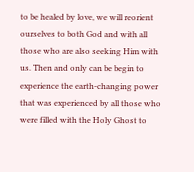to be healed by love, we will reorient ourselves to both God and with all those who are also seeking Him with us. Then and only can be begin to experience the earth-changing power that was experienced by all those who were filled with the Holy Ghost to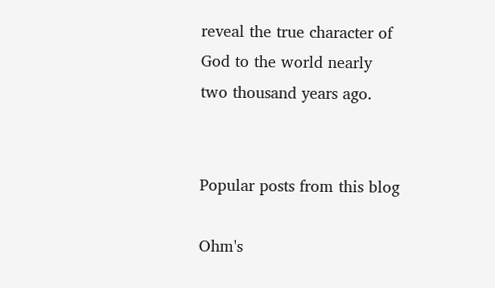reveal the true character of God to the world nearly two thousand years ago.


Popular posts from this blog

Ohm's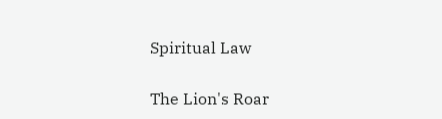Spiritual Law

The Lion's Roar